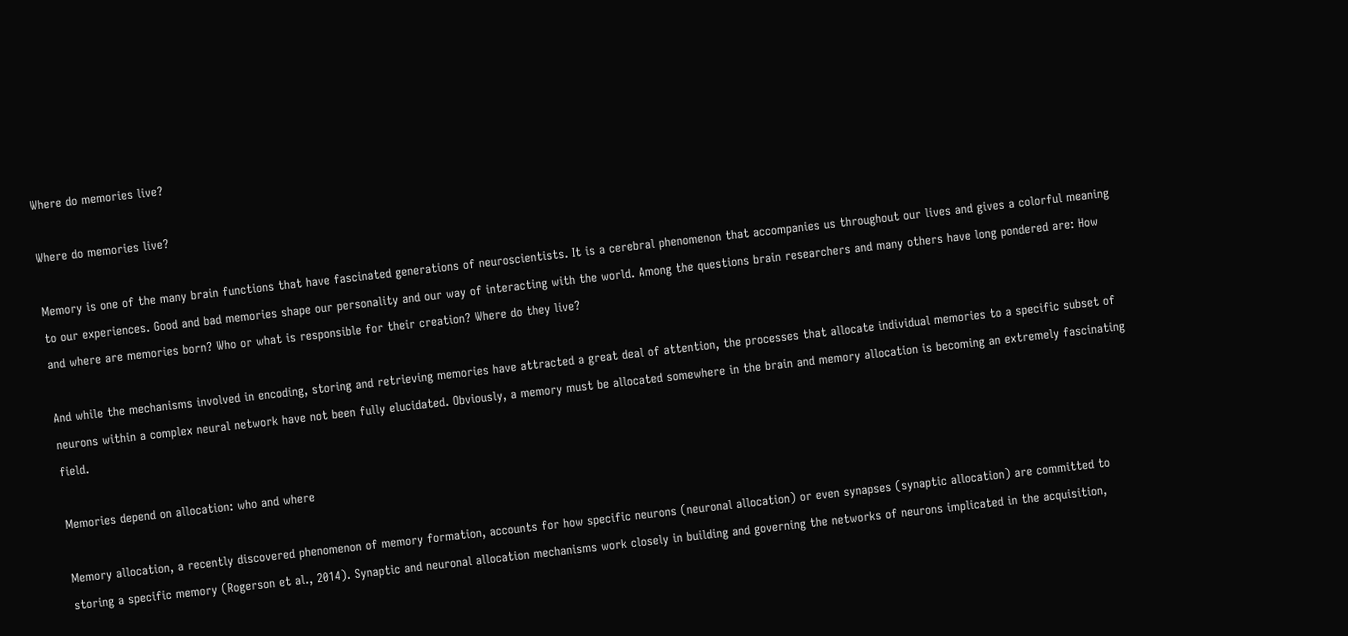Where do memories live?

Where do memories live?

Memory is one of the many brain functions that have fascinated generations of neuroscientists. It is a cerebral phenomenon that accompanies us throughout our lives and gives a colorful meaning to our experiences. Good and bad memories shape our personality and our way of interacting with the world. Among the questions brain researchers and many others have long pondered are: How and where are memories born? Who or what is responsible for their creation? Where do they live?

And while the mechanisms involved in encoding, storing and retrieving memories have attracted a great deal of attention, the processes that allocate individual memories to a specific subset of neurons within a complex neural network have not been fully elucidated. Obviously, a memory must be allocated somewhere in the brain and memory allocation is becoming an extremely fascinating field.

Memories depend on allocation: who and where

Memory allocation, a recently discovered phenomenon of memory formation, accounts for how specific neurons (neuronal allocation) or even synapses (synaptic allocation) are committed to storing a specific memory (Rogerson et al., 2014). Synaptic and neuronal allocation mechanisms work closely in building and governing the networks of neurons implicated in the acquisition,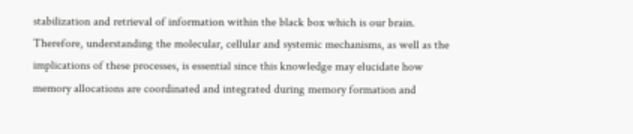stabilization and retrieval of information within the black box which is our brain. Therefore, understanding the molecular, cellular and systemic mechanisms, as well as the implications of these processes, is essential since this knowledge may elucidate how memory allocations are coordinated and integrated during memory formation and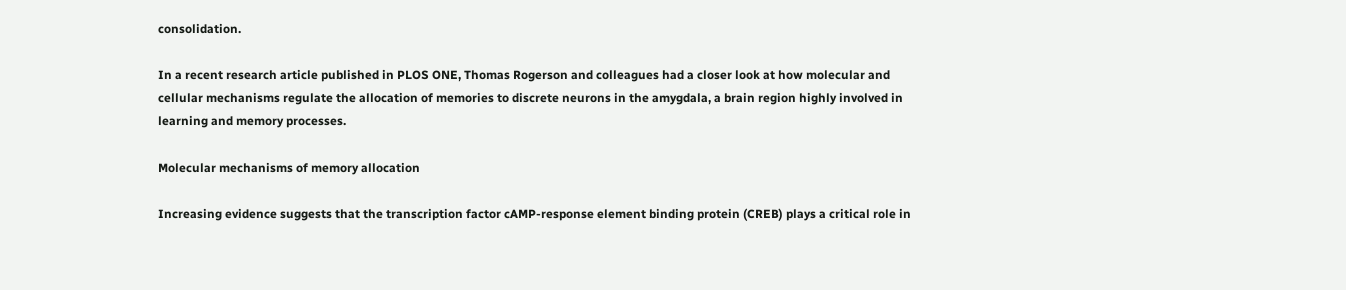consolidation.

In a recent research article published in PLOS ONE, Thomas Rogerson and colleagues had a closer look at how molecular and cellular mechanisms regulate the allocation of memories to discrete neurons in the amygdala, a brain region highly involved in learning and memory processes.

Molecular mechanisms of memory allocation

Increasing evidence suggests that the transcription factor cAMP-response element binding protein (CREB) plays a critical role in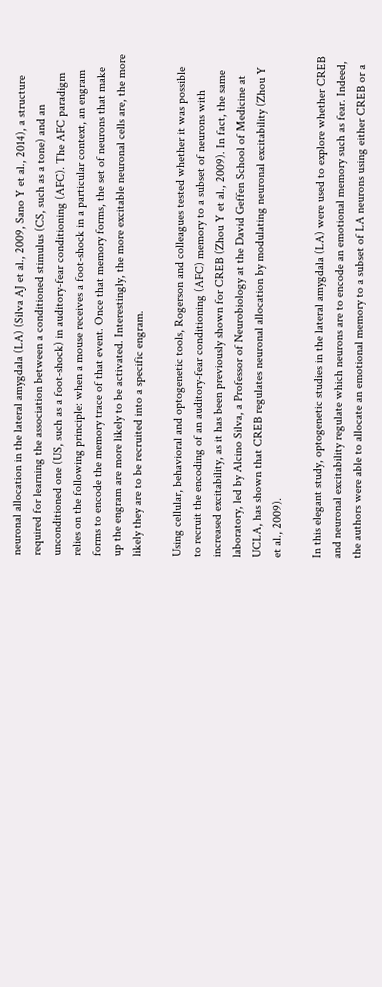neuronal allocation in the lateral amygdala (LA) (Silva AJ et al., 2009, Sano Y et al., 2014), a structure required for learning the association between a conditioned stimulus (CS, such as a tone) and an unconditioned one (US, such as a foot-shock) in auditory-fear conditioning (AFC). The AFC paradigm relies on the following principle: when a mouse receives a foot-shock in a particular context, an engram forms to encode the memory trace of that event. Once that memory forms, the set of neurons that make up the engram are more likely to be activated. Interestingly, the more excitable neuronal cells are, the more likely they are to be recruited into a specific engram.

Using cellular, behavioral and optogenetic tools, Rogerson and colleagues tested whether it was possible to recruit the encoding of an auditory-fear conditioning (AFC) memory to a subset of neurons with increased excitability, as it has been previously shown for CREB (Zhou Y et al., 2009). In fact, the same laboratory, led by Alcino Silva, a Professor of Neurobiology at the David Geffen School of Medicine at UCLA, has shown that CREB regulates neuronal allocation by modulating neuronal excitability (Zhou Y et al., 2009).

In this elegant study, optogenetic studies in the lateral amygdala (LA) were used to explore whether CREB and neuronal excitability regulate which neurons are to encode an emotional memory such as fear. Indeed, the authors were able to allocate an emotional memory to a subset of LA neurons using either CREB or a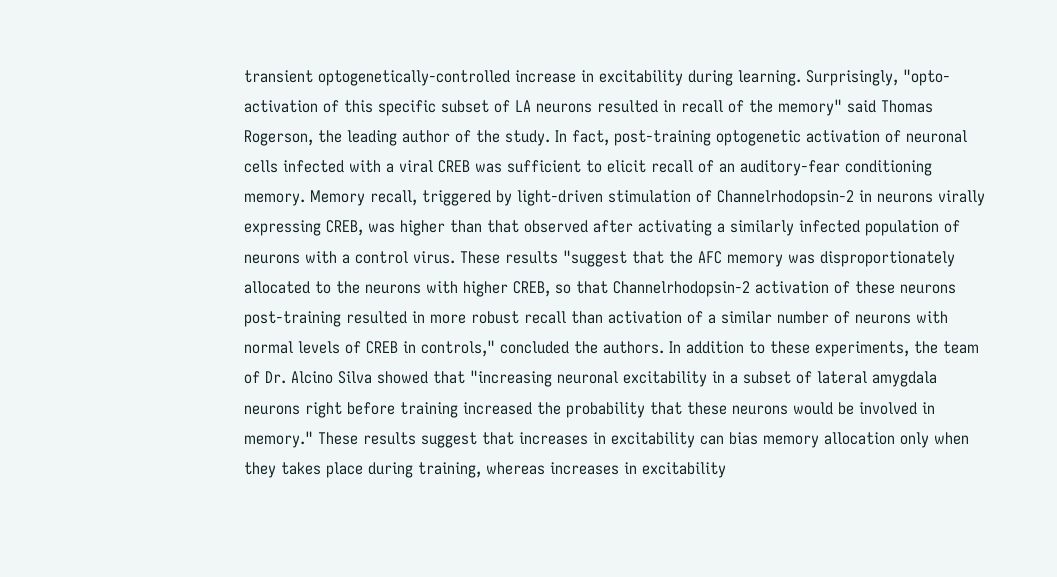transient optogenetically-controlled increase in excitability during learning. Surprisingly, "opto-activation of this specific subset of LA neurons resulted in recall of the memory" said Thomas Rogerson, the leading author of the study. In fact, post-training optogenetic activation of neuronal cells infected with a viral CREB was sufficient to elicit recall of an auditory-fear conditioning memory. Memory recall, triggered by light-driven stimulation of Channelrhodopsin-2 in neurons virally expressing CREB, was higher than that observed after activating a similarly infected population of neurons with a control virus. These results "suggest that the AFC memory was disproportionately allocated to the neurons with higher CREB, so that Channelrhodopsin-2 activation of these neurons post-training resulted in more robust recall than activation of a similar number of neurons with normal levels of CREB in controls," concluded the authors. In addition to these experiments, the team of Dr. Alcino Silva showed that "increasing neuronal excitability in a subset of lateral amygdala neurons right before training increased the probability that these neurons would be involved in memory." These results suggest that increases in excitability can bias memory allocation only when they takes place during training, whereas increases in excitability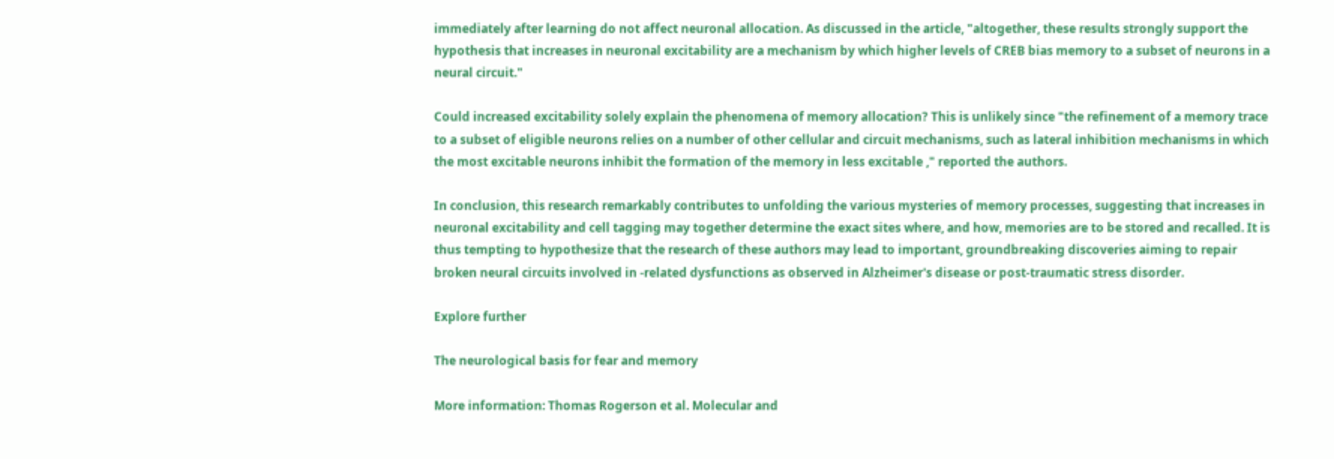immediately after learning do not affect neuronal allocation. As discussed in the article, "altogether, these results strongly support the hypothesis that increases in neuronal excitability are a mechanism by which higher levels of CREB bias memory to a subset of neurons in a neural circuit."

Could increased excitability solely explain the phenomena of memory allocation? This is unlikely since "the refinement of a memory trace to a subset of eligible neurons relies on a number of other cellular and circuit mechanisms, such as lateral inhibition mechanisms in which the most excitable neurons inhibit the formation of the memory in less excitable ," reported the authors.

In conclusion, this research remarkably contributes to unfolding the various mysteries of memory processes, suggesting that increases in neuronal excitability and cell tagging may together determine the exact sites where, and how, memories are to be stored and recalled. It is thus tempting to hypothesize that the research of these authors may lead to important, groundbreaking discoveries aiming to repair broken neural circuits involved in -related dysfunctions as observed in Alzheimer's disease or post-traumatic stress disorder.

Explore further

The neurological basis for fear and memory

More information: Thomas Rogerson et al. Molecular and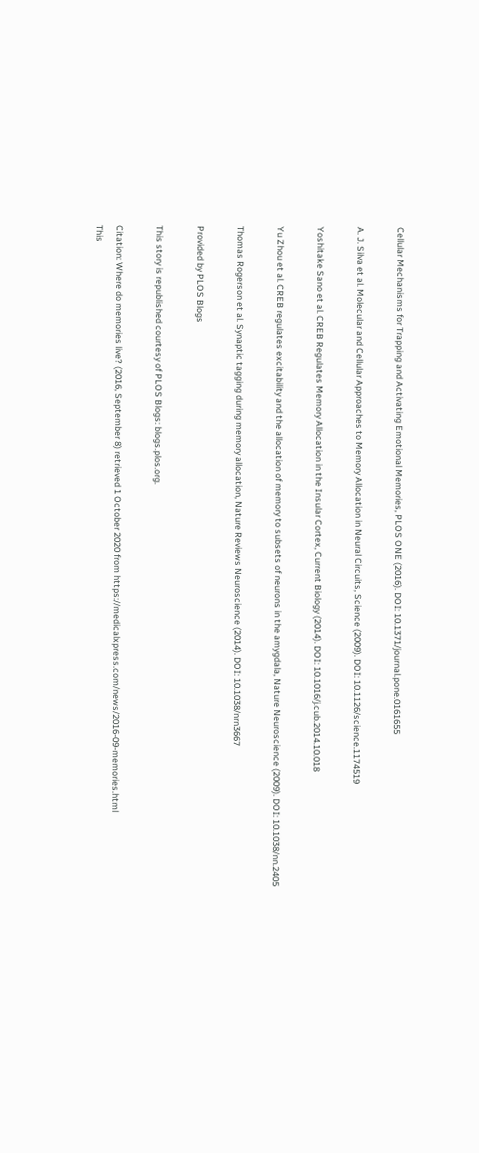Cellular Mechanisms for Trapping and Activating Emotional Memories, PLOS ONE (2016). DOI: 10.1371/journal.pone.0161655

A. J. Silva et al. Molecular and Cellular Approaches to Memory Allocation in Neural Circuits, Science (2009). DOI: 10.1126/science.1174519

Yoshitake Sano et al. CREB Regulates Memory Allocation in the Insular Cortex, Current Biology (2014). DOI: 10.1016/j.cub.2014.10.018

Yu Zhou et al. CREB regulates excitability and the allocation of memory to subsets of neurons in the amygdala, Nature Neuroscience (2009). DOI: 10.1038/nn.2405

Thomas Rogerson et al. Synaptic tagging during memory allocation, Nature Reviews Neuroscience (2014). DOI: 10.1038/nrn3667

Provided by PLOS Blogs

This story is republished courtesy of PLOS Blogs: blogs.plos.org.

Citation: Where do memories live? (2016, September 8) retrieved 1 October 2020 from https://medicalxpress.com/news/2016-09-memories.html
This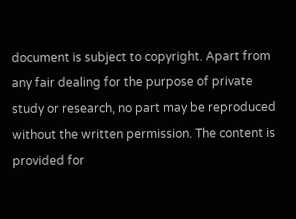document is subject to copyright. Apart from any fair dealing for the purpose of private study or research, no part may be reproduced without the written permission. The content is provided for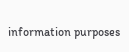information purposes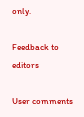only.

Feedback to editors

User comments